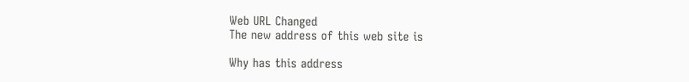Web URL Changed
The new address of this web site is

Why has this address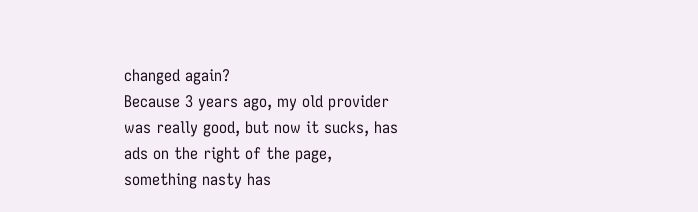changed again?
Because 3 years ago, my old provider was really good, but now it sucks, has ads on the right of the page, something nasty has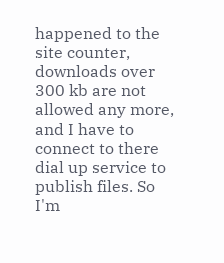happened to the site counter,
downloads over 300 kb are not allowed any more, and I have to connect to there dial up service to publish files. So I'm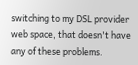switching to my DSL provider web space, that doesn't have any of these problems.